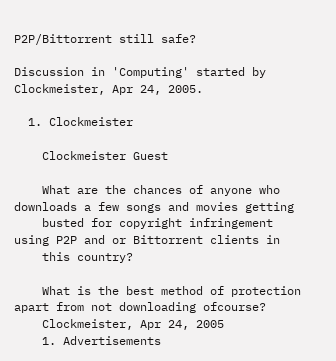P2P/Bittorrent still safe?

Discussion in 'Computing' started by Clockmeister, Apr 24, 2005.

  1. Clockmeister

    Clockmeister Guest

    What are the chances of anyone who downloads a few songs and movies getting
    busted for copyright infringement using P2P and or Bittorrent clients in
    this country?

    What is the best method of protection apart from not downloading ofcourse?
    Clockmeister, Apr 24, 2005
    1. Advertisements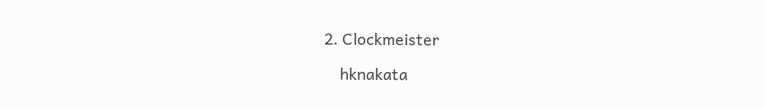2. Clockmeister

    hknakata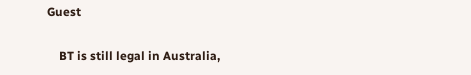Guest

    BT is still legal in Australia,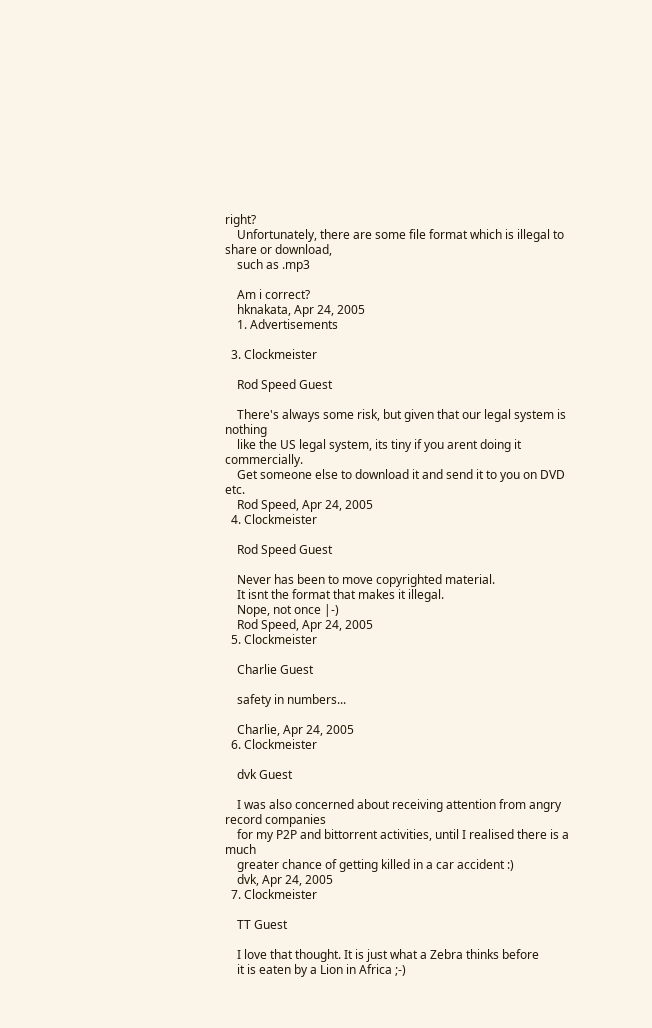right?
    Unfortunately, there are some file format which is illegal to share or download,
    such as .mp3

    Am i correct?
    hknakata, Apr 24, 2005
    1. Advertisements

  3. Clockmeister

    Rod Speed Guest

    There's always some risk, but given that our legal system is nothing
    like the US legal system, its tiny if you arent doing it commercially.
    Get someone else to download it and send it to you on DVD etc.
    Rod Speed, Apr 24, 2005
  4. Clockmeister

    Rod Speed Guest

    Never has been to move copyrighted material.
    It isnt the format that makes it illegal.
    Nope, not once |-)
    Rod Speed, Apr 24, 2005
  5. Clockmeister

    Charlie Guest

    safety in numbers...

    Charlie, Apr 24, 2005
  6. Clockmeister

    dvk Guest

    I was also concerned about receiving attention from angry record companies
    for my P2P and bittorrent activities, until I realised there is a much
    greater chance of getting killed in a car accident :)
    dvk, Apr 24, 2005
  7. Clockmeister

    TT Guest

    I love that thought. It is just what a Zebra thinks before
    it is eaten by a Lion in Africa ;-)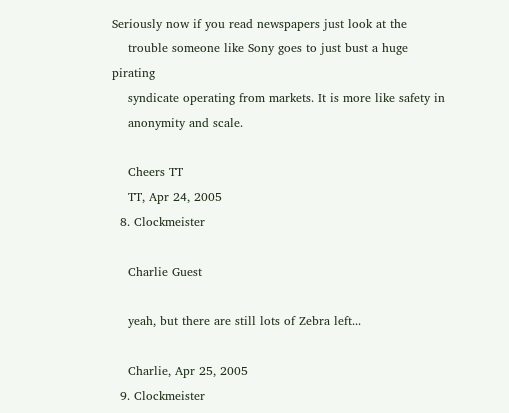Seriously now if you read newspapers just look at the
    trouble someone like Sony goes to just bust a huge pirating
    syndicate operating from markets. It is more like safety in
    anonymity and scale.

    Cheers TT
    TT, Apr 24, 2005
  8. Clockmeister

    Charlie Guest

    yeah, but there are still lots of Zebra left...

    Charlie, Apr 25, 2005
  9. Clockmeister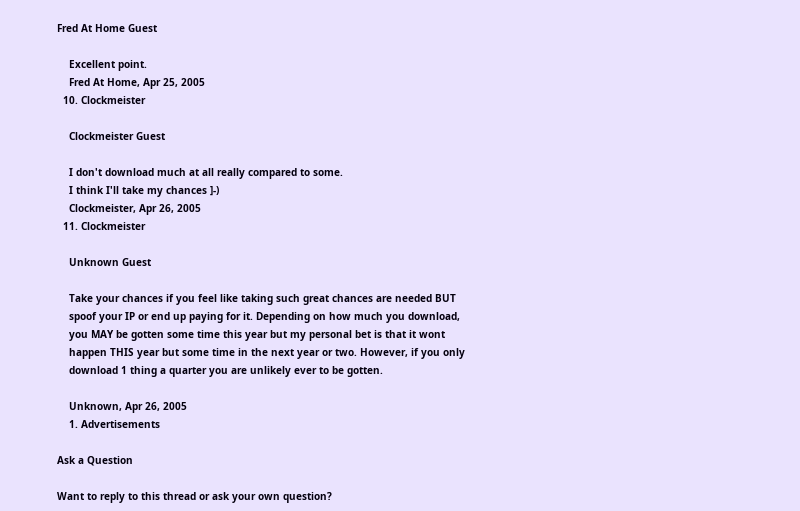Fred At Home Guest

    Excellent point.
    Fred At Home, Apr 25, 2005
  10. Clockmeister

    Clockmeister Guest

    I don't download much at all really compared to some.
    I think I'll take my chances ]-)
    Clockmeister, Apr 26, 2005
  11. Clockmeister

    Unknown Guest

    Take your chances if you feel like taking such great chances are needed BUT
    spoof your IP or end up paying for it. Depending on how much you download,
    you MAY be gotten some time this year but my personal bet is that it wont
    happen THIS year but some time in the next year or two. However, if you only
    download 1 thing a quarter you are unlikely ever to be gotten.

    Unknown, Apr 26, 2005
    1. Advertisements

Ask a Question

Want to reply to this thread or ask your own question?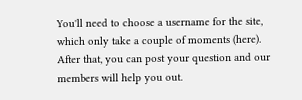You'll need to choose a username for the site, which only take a couple of moments (here). After that, you can post your question and our members will help you out.